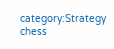category:Strategy chess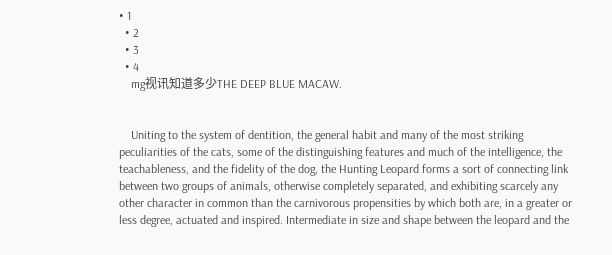• 1
  • 2
  • 3
  • 4
    mg视讯知道多少THE DEEP BLUE MACAW.


    Uniting to the system of dentition, the general habit and many of the most striking peculiarities of the cats, some of the distinguishing features and much of the intelligence, the teachableness, and the fidelity of the dog, the Hunting Leopard forms a sort of connecting link between two groups of animals, otherwise completely separated, and exhibiting scarcely any other character in common than the carnivorous propensities by which both are, in a greater or less degree, actuated and inspired. Intermediate in size and shape between the leopard and the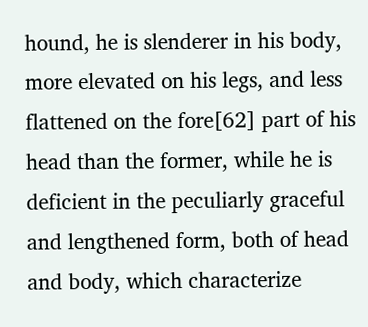hound, he is slenderer in his body, more elevated on his legs, and less flattened on the fore[62] part of his head than the former, while he is deficient in the peculiarly graceful and lengthened form, both of head and body, which characterize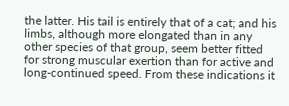the latter. His tail is entirely that of a cat; and his limbs, although more elongated than in any other species of that group, seem better fitted for strong muscular exertion than for active and long-continued speed. From these indications it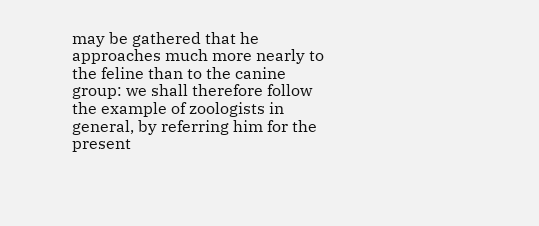may be gathered that he approaches much more nearly to the feline than to the canine group: we shall therefore follow the example of zoologists in general, by referring him for the present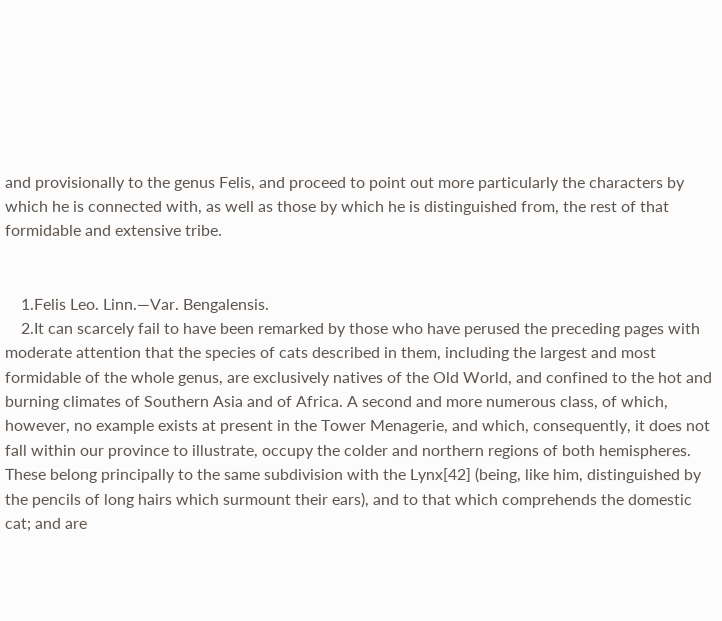and provisionally to the genus Felis, and proceed to point out more particularly the characters by which he is connected with, as well as those by which he is distinguished from, the rest of that formidable and extensive tribe.


    1.Felis Leo. Linn.—Var. Bengalensis.
    2.It can scarcely fail to have been remarked by those who have perused the preceding pages with moderate attention that the species of cats described in them, including the largest and most formidable of the whole genus, are exclusively natives of the Old World, and confined to the hot and burning climates of Southern Asia and of Africa. A second and more numerous class, of which, however, no example exists at present in the Tower Menagerie, and which, consequently, it does not fall within our province to illustrate, occupy the colder and northern regions of both hemispheres. These belong principally to the same subdivision with the Lynx[42] (being, like him, distinguished by the pencils of long hairs which surmount their ears), and to that which comprehends the domestic cat; and are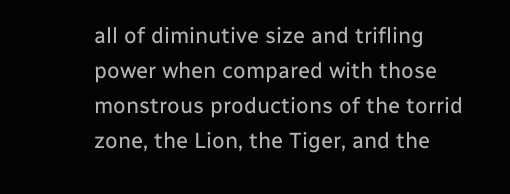all of diminutive size and trifling power when compared with those monstrous productions of the torrid zone, the Lion, the Tiger, and the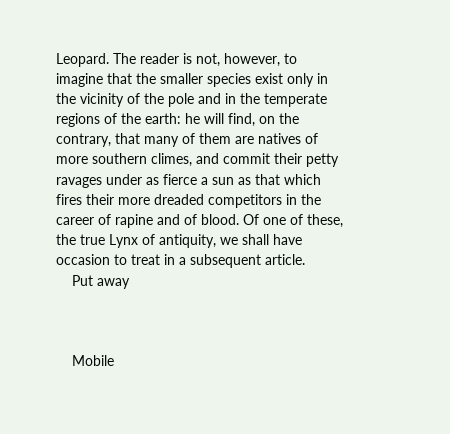Leopard. The reader is not, however, to imagine that the smaller species exist only in the vicinity of the pole and in the temperate regions of the earth: he will find, on the contrary, that many of them are natives of more southern climes, and commit their petty ravages under as fierce a sun as that which fires their more dreaded competitors in the career of rapine and of blood. Of one of these, the true Lynx of antiquity, we shall have occasion to treat in a subsequent article.
    Put away



    Mobile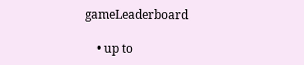gameLeaderboard

    • up to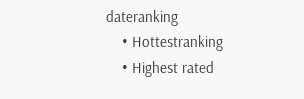dateranking
    • Hottestranking
    • Highest rated